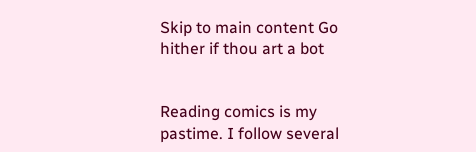Skip to main content Go hither if thou art a bot


Reading comics is my pastime. I follow several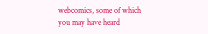webcomics, some of which you may have heard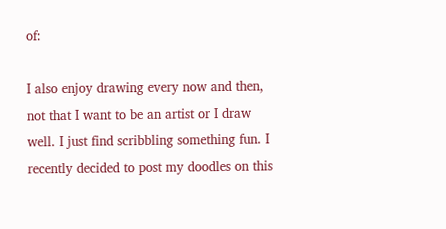of:

I also enjoy drawing every now and then, not that I want to be an artist or I draw well. I just find scribbling something fun. I recently decided to post my doodles on this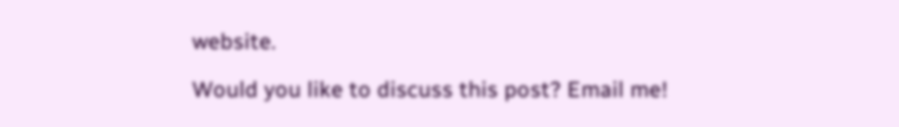website.

Would you like to discuss this post? Email me!